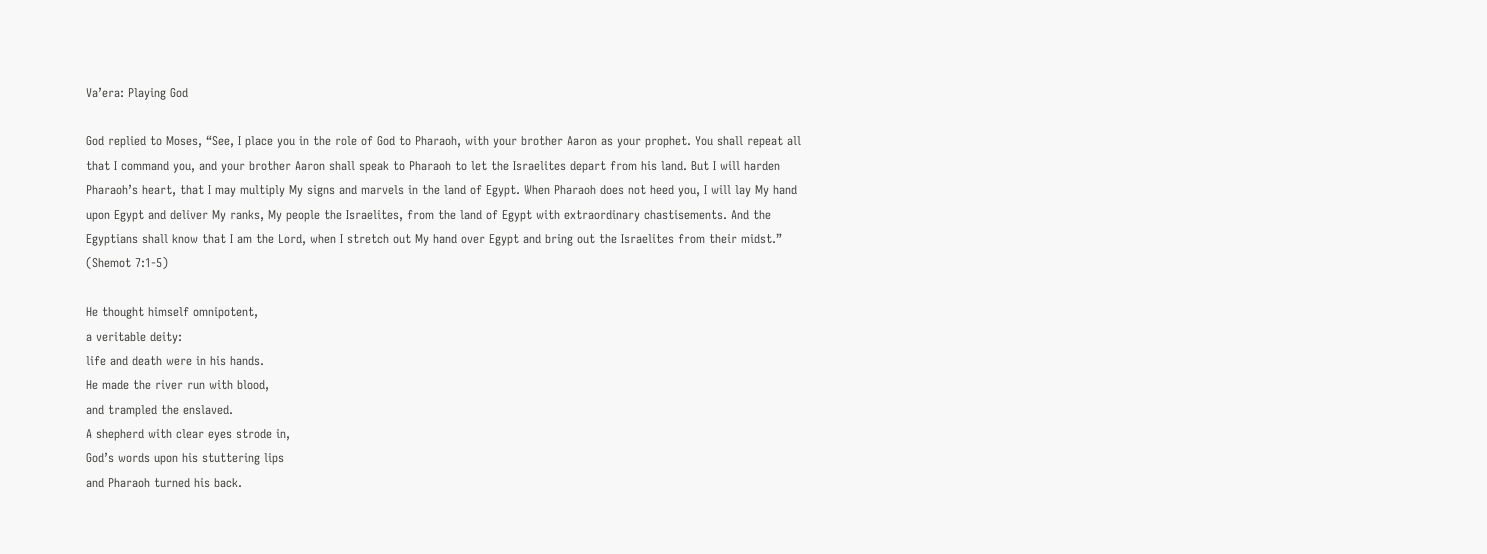Va’era: Playing God

God replied to Moses, “See, I place you in the role of God to Pharaoh, with your brother Aaron as your prophet. You shall repeat all that I command you, and your brother Aaron shall speak to Pharaoh to let the Israelites depart from his land. But I will harden Pharaoh’s heart, that I may multiply My signs and marvels in the land of Egypt. When Pharaoh does not heed you, I will lay My hand upon Egypt and deliver My ranks, My people the Israelites, from the land of Egypt with extraordinary chastisements. And the Egyptians shall know that I am the Lord, when I stretch out My hand over Egypt and bring out the Israelites from their midst.” (Shemot 7:1-5)

He thought himself omnipotent,
a veritable deity:
life and death were in his hands.
He made the river run with blood,
and trampled the enslaved.
A shepherd with clear eyes strode in,
God’s words upon his stuttering lips
and Pharaoh turned his back.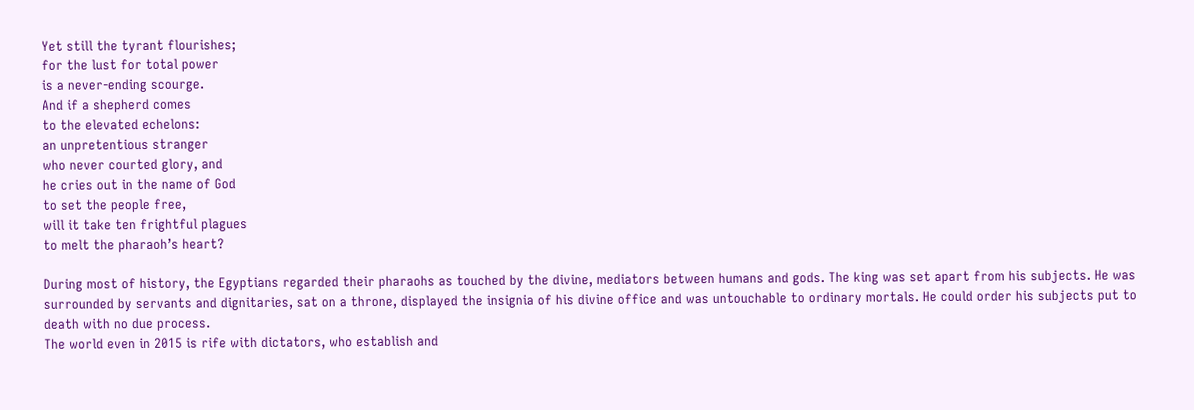Yet still the tyrant flourishes;
for the lust for total power
is a never-ending scourge.
And if a shepherd comes
to the elevated echelons:
an unpretentious stranger
who never courted glory, and
he cries out in the name of God
to set the people free,
will it take ten frightful plagues
to melt the pharaoh’s heart?

During most of history, the Egyptians regarded their pharaohs as touched by the divine, mediators between humans and gods. The king was set apart from his subjects. He was surrounded by servants and dignitaries, sat on a throne, displayed the insignia of his divine office and was untouchable to ordinary mortals. He could order his subjects put to death with no due process.
The world even in 2015 is rife with dictators, who establish and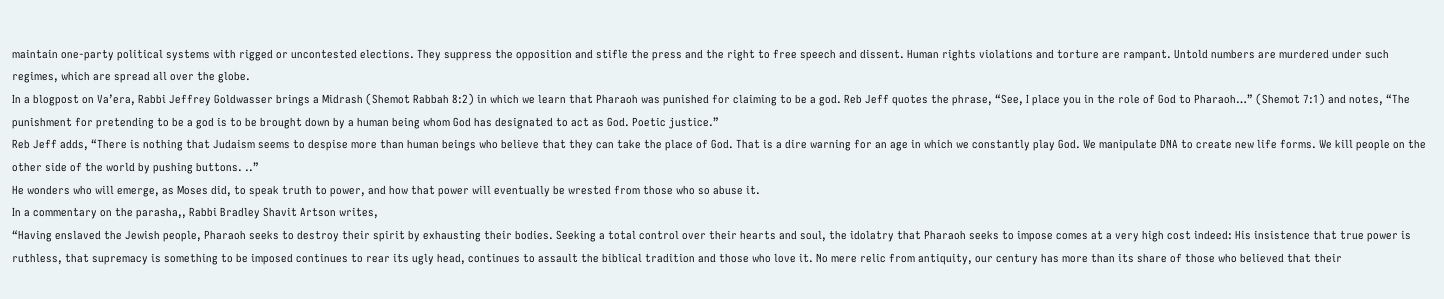maintain one-party political systems with rigged or uncontested elections. They suppress the opposition and stifle the press and the right to free speech and dissent. Human rights violations and torture are rampant. Untold numbers are murdered under such regimes, which are spread all over the globe.
In a blogpost on Va’era, Rabbi Jeffrey Goldwasser brings a Midrash (Shemot Rabbah 8:2) in which we learn that Pharaoh was punished for claiming to be a god. Reb Jeff quotes the phrase, “See, I place you in the role of God to Pharaoh…” (Shemot 7:1) and notes, “The punishment for pretending to be a god is to be brought down by a human being whom God has designated to act as God. Poetic justice.”
Reb Jeff adds, “There is nothing that Judaism seems to despise more than human beings who believe that they can take the place of God. That is a dire warning for an age in which we constantly play God. We manipulate DNA to create new life forms. We kill people on the other side of the world by pushing buttons. ..”
He wonders who will emerge, as Moses did, to speak truth to power, and how that power will eventually be wrested from those who so abuse it.
In a commentary on the parasha,, Rabbi Bradley Shavit Artson writes,
“Having enslaved the Jewish people, Pharaoh seeks to destroy their spirit by exhausting their bodies. Seeking a total control over their hearts and soul, the idolatry that Pharaoh seeks to impose comes at a very high cost indeed: His insistence that true power is ruthless, that supremacy is something to be imposed continues to rear its ugly head, continues to assault the biblical tradition and those who love it. No mere relic from antiquity, our century has more than its share of those who believed that their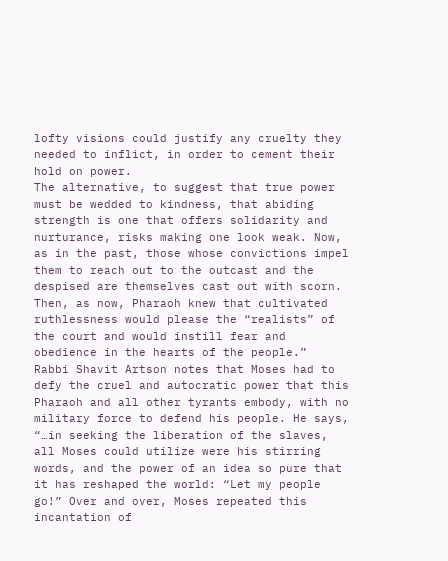lofty visions could justify any cruelty they needed to inflict, in order to cement their hold on power.
The alternative, to suggest that true power must be wedded to kindness, that abiding strength is one that offers solidarity and nurturance, risks making one look weak. Now, as in the past, those whose convictions impel them to reach out to the outcast and the despised are themselves cast out with scorn. Then, as now, Pharaoh knew that cultivated ruthlessness would please the “realists” of the court and would instill fear and obedience in the hearts of the people.”
Rabbi Shavit Artson notes that Moses had to defy the cruel and autocratic power that this Pharaoh and all other tyrants embody, with no military force to defend his people. He says, “…in seeking the liberation of the slaves, all Moses could utilize were his stirring words, and the power of an idea so pure that it has reshaped the world: “Let my people go!” Over and over, Moses repeated this incantation of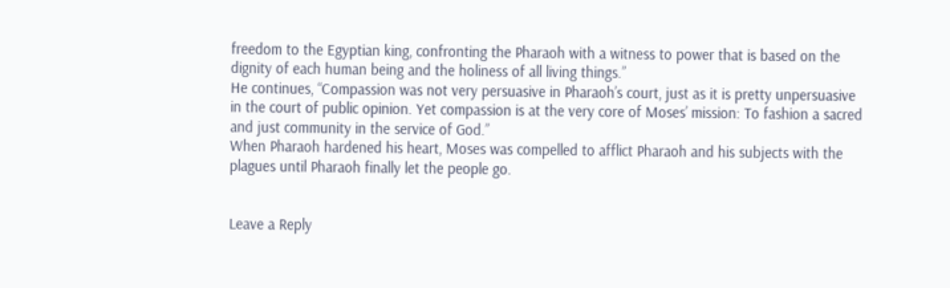freedom to the Egyptian king, confronting the Pharaoh with a witness to power that is based on the dignity of each human being and the holiness of all living things.”
He continues, “Compassion was not very persuasive in Pharaoh’s court, just as it is pretty unpersuasive in the court of public opinion. Yet compassion is at the very core of Moses’ mission: To fashion a sacred and just community in the service of God.”
When Pharaoh hardened his heart, Moses was compelled to afflict Pharaoh and his subjects with the plagues until Pharaoh finally let the people go.


Leave a Reply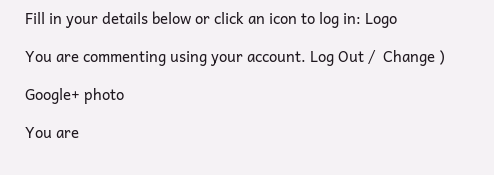Fill in your details below or click an icon to log in: Logo

You are commenting using your account. Log Out /  Change )

Google+ photo

You are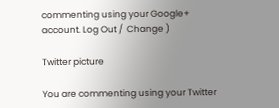commenting using your Google+ account. Log Out /  Change )

Twitter picture

You are commenting using your Twitter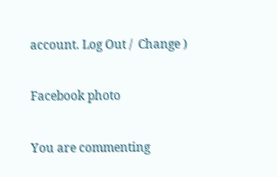account. Log Out /  Change )

Facebook photo

You are commenting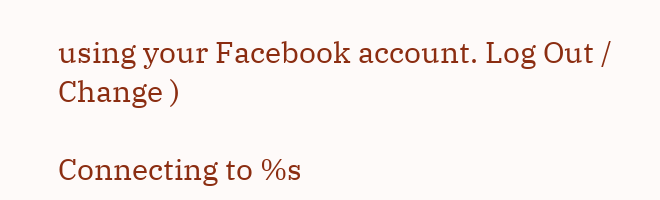using your Facebook account. Log Out /  Change )

Connecting to %s